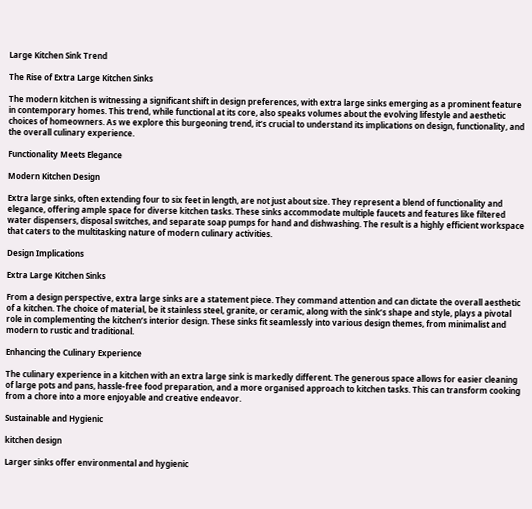Large Kitchen Sink Trend

The Rise of Extra Large Kitchen Sinks

The modern kitchen is witnessing a significant shift in design preferences, with extra large sinks emerging as a prominent feature in contemporary homes. This trend, while functional at its core, also speaks volumes about the evolving lifestyle and aesthetic choices of homeowners. As we explore this burgeoning trend, it’s crucial to understand its implications on design, functionality, and the overall culinary experience.

Functionality Meets Elegance

Modern Kitchen Design

Extra large sinks, often extending four to six feet in length, are not just about size. They represent a blend of functionality and elegance, offering ample space for diverse kitchen tasks. These sinks accommodate multiple faucets and features like filtered water dispensers, disposal switches, and separate soap pumps for hand and dishwashing. The result is a highly efficient workspace that caters to the multitasking nature of modern culinary activities.

Design Implications

Extra Large Kitchen Sinks

From a design perspective, extra large sinks are a statement piece. They command attention and can dictate the overall aesthetic of a kitchen. The choice of material, be it stainless steel, granite, or ceramic, along with the sink’s shape and style, plays a pivotal role in complementing the kitchen’s interior design. These sinks fit seamlessly into various design themes, from minimalist and modern to rustic and traditional.

Enhancing the Culinary Experience

The culinary experience in a kitchen with an extra large sink is markedly different. The generous space allows for easier cleaning of large pots and pans, hassle-free food preparation, and a more organised approach to kitchen tasks. This can transform cooking from a chore into a more enjoyable and creative endeavor.

Sustainable and Hygienic

kitchen design

Larger sinks offer environmental and hygienic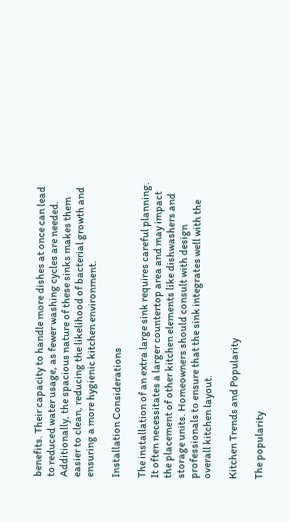benefits. Their capacity to handle more dishes at once can lead to reduced water usage, as fewer washing cycles are needed. Additionally, the spacious nature of these sinks makes them easier to clean, reducing the likelihood of bacterial growth and ensuring a more hygienic kitchen environment.

Installation Considerations

The installation of an extra large sink requires careful planning. It often necessitates a larger countertop area and may impact the placement of other kitchen elements like dishwashers and storage units. Homeowners should consult with design professionals to ensure that the sink integrates well with the overall kitchen layout.

Kitchen Trends and Popularity

The popularity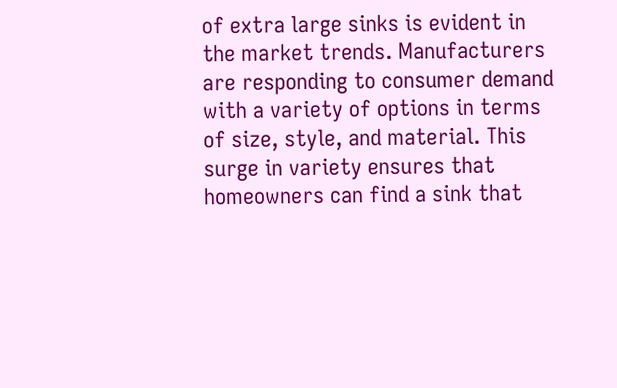of extra large sinks is evident in the market trends. Manufacturers are responding to consumer demand with a variety of options in terms of size, style, and material. This surge in variety ensures that homeowners can find a sink that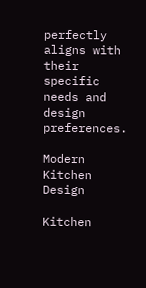perfectly aligns with their specific needs and design preferences.

Modern Kitchen Design

Kitchen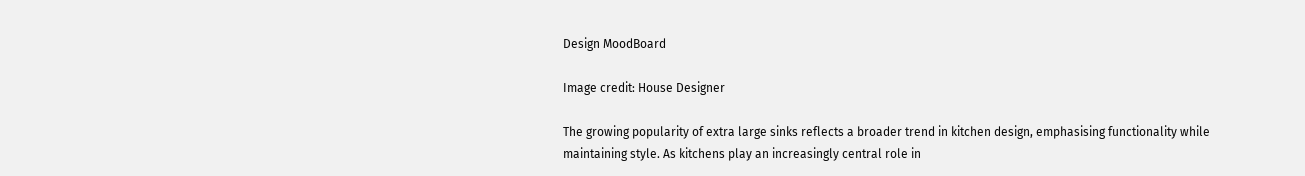Design MoodBoard

Image credit: House Designer

The growing popularity of extra large sinks reflects a broader trend in kitchen design, emphasising functionality while maintaining style. As kitchens play an increasingly central role in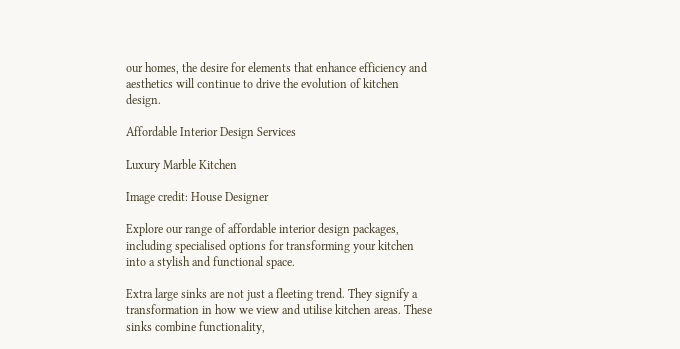our homes, the desire for elements that enhance efficiency and aesthetics will continue to drive the evolution of kitchen design.

Affordable Interior Design Services

Luxury Marble Kitchen

Image credit: House Designer

Explore our range of affordable interior design packages, including specialised options for transforming your kitchen into a stylish and functional space.

Extra large sinks are not just a fleeting trend. They signify a transformation in how we view and utilise kitchen areas. These sinks combine functionality,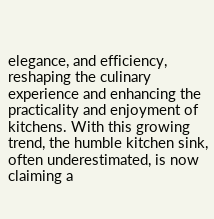elegance, and efficiency, reshaping the culinary experience and enhancing the practicality and enjoyment of kitchens. With this growing trend, the humble kitchen sink, often underestimated, is now claiming a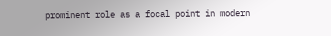prominent role as a focal point in modern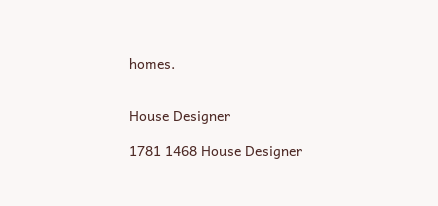homes.


House Designer

1781 1468 House Designer